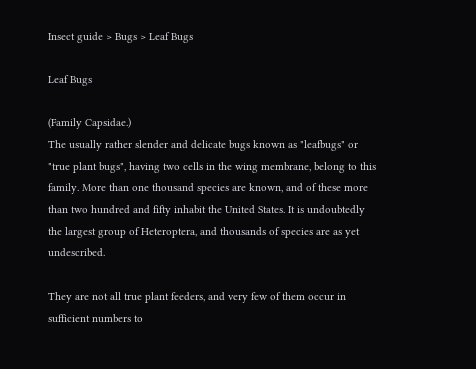Insect guide > Bugs > Leaf Bugs

Leaf Bugs

(Family Capsidae.)
The usually rather slender and delicate bugs known as "leafbugs" or "true plant bugs", having two cells in the wing membrane, belong to this family. More than one thousand species are known, and of these more than two hundred and fifty inhabit the United States. It is undoubtedly the largest group of Heteroptera, and thousands of species are as yet undescribed.

They are not all true plant feeders, and very few of them occur in sufficient numbers to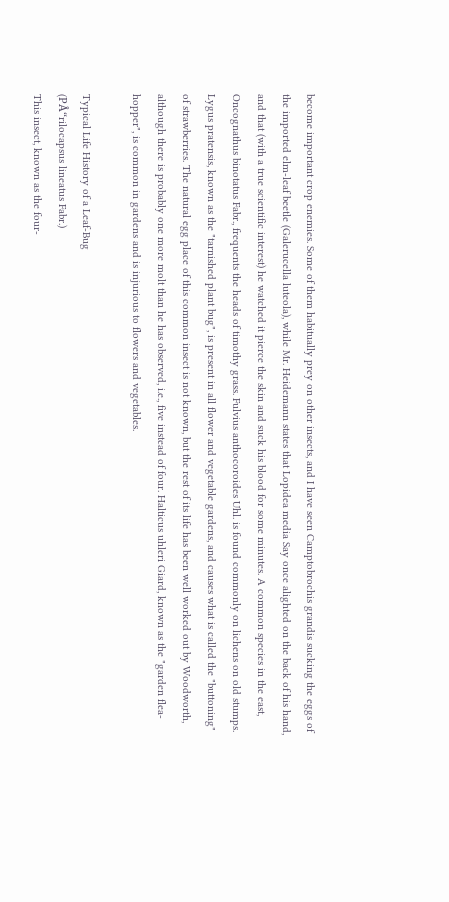become important crop enemies. Some of them habitually prey on other insects, and I have seen Camptobrochis grandis sucking the eggs of the imported elm-leaf beetle (Galerucella luteola), while Mr. Heidemann states that Lopidea media Say once alighted on the back of his hand, and that (with a true scientific interest) he watched it pierce the skin and suck his blood for some minutes. A common species in the east, Oncognathus binotatus Fabr., frequents the heads of timothy grass. Fulvius anthocoroides Uhl. is found commonly on lichens on old stumps. Lygus pratensis, known as the "tarnished plant bug", is present in all flower and vegetable gardens, and causes what is called the "buttoning" of strawberries. The natural egg place of this common insect is not known, but the rest of its life has been well worked out by Woodworth, although there is probably one more molt than he has observed, i.e., five instead of four. Halticus uhleri Giard, known as the "garden flea-hopper", is common in gardens and is injurious to flowers and vegetables.

Typical Life History of a Leaf-Bug
(PÅ“rilocapsus lineatus Fabr.)
This insect, known as the four-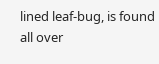lined leaf-bug, is found all over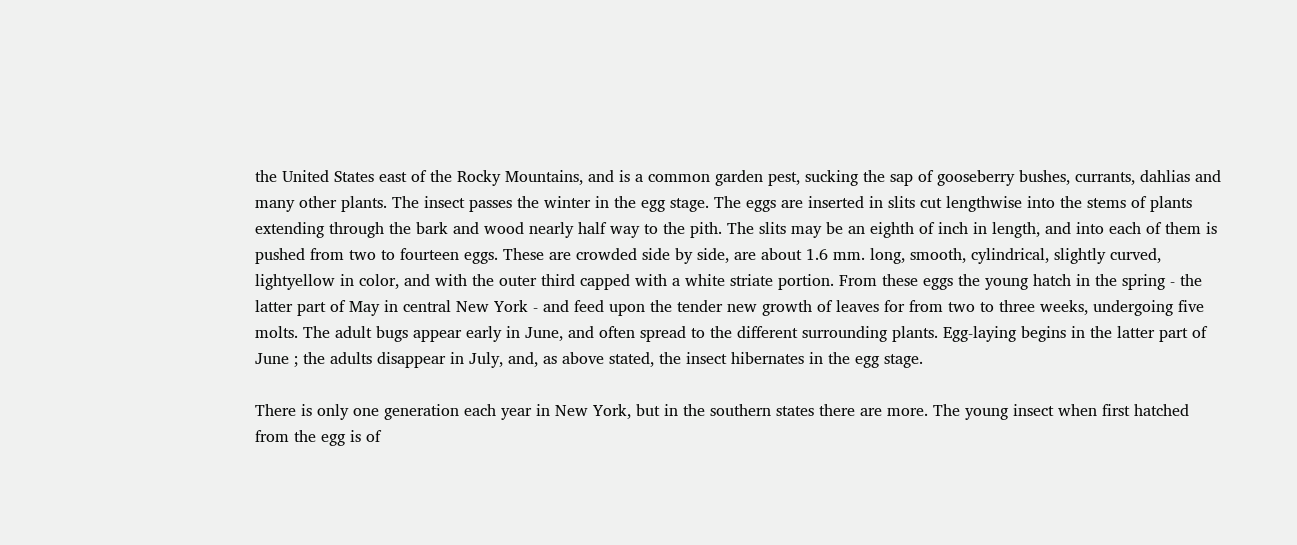the United States east of the Rocky Mountains, and is a common garden pest, sucking the sap of gooseberry bushes, currants, dahlias and many other plants. The insect passes the winter in the egg stage. The eggs are inserted in slits cut lengthwise into the stems of plants extending through the bark and wood nearly half way to the pith. The slits may be an eighth of inch in length, and into each of them is pushed from two to fourteen eggs. These are crowded side by side, are about 1.6 mm. long, smooth, cylindrical, slightly curved, lightyellow in color, and with the outer third capped with a white striate portion. From these eggs the young hatch in the spring - the latter part of May in central New York - and feed upon the tender new growth of leaves for from two to three weeks, undergoing five molts. The adult bugs appear early in June, and often spread to the different surrounding plants. Egg-laying begins in the latter part of June ; the adults disappear in July, and, as above stated, the insect hibernates in the egg stage.

There is only one generation each year in New York, but in the southern states there are more. The young insect when first hatched from the egg is of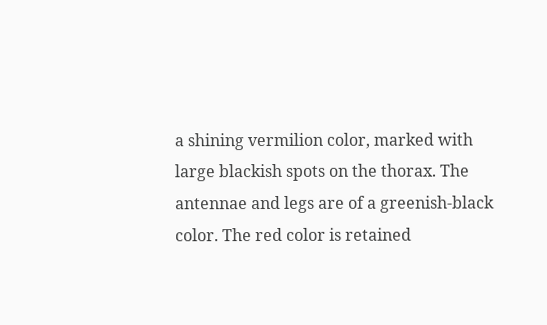a shining vermilion color, marked with large blackish spots on the thorax. The antennae and legs are of a greenish-black color. The red color is retained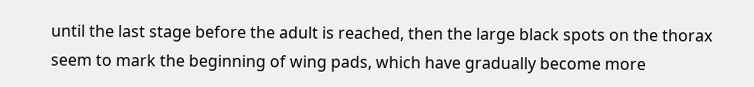until the last stage before the adult is reached, then the large black spots on the thorax seem to mark the beginning of wing pads, which have gradually become more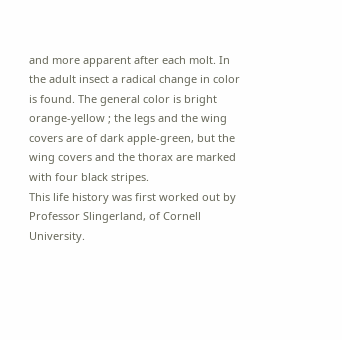and more apparent after each molt. In the adult insect a radical change in color is found. The general color is bright orange-yellow ; the legs and the wing covers are of dark apple-green, but the wing covers and the thorax are marked with four black stripes.
This life history was first worked out by Professor Slingerland, of Cornell University.